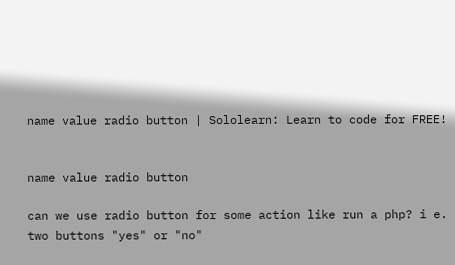name value radio button | Sololearn: Learn to code for FREE!


name value radio button

can we use radio button for some action like run a php? i e. two buttons "yes" or "no"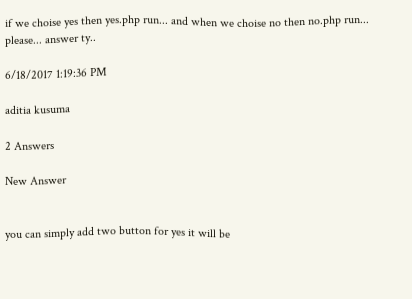if we choise yes then yes.php run... and when we choise no then no.php run... please... answer ty..

6/18/2017 1:19:36 PM

aditia kusuma

2 Answers

New Answer


you can simply add two button for yes it will be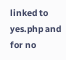linked to yes.php and for no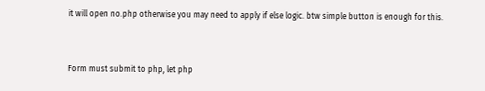it will open no.php otherwise you may need to apply if else logic. btw simple button is enough for this.


Form must submit to php, let php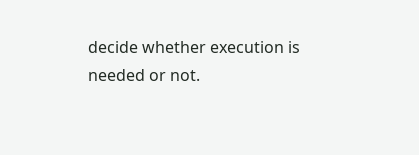decide whether execution is needed or not.